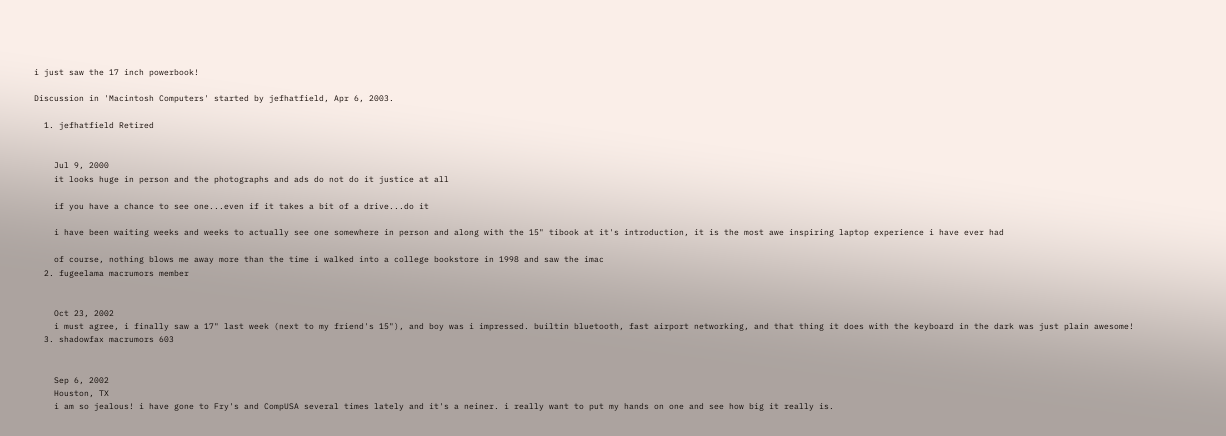i just saw the 17 inch powerbook!

Discussion in 'Macintosh Computers' started by jefhatfield, Apr 6, 2003.

  1. jefhatfield Retired


    Jul 9, 2000
    it looks huge in person and the photographs and ads do not do it justice at all

    if you have a chance to see one...even if it takes a bit of a drive...do it

    i have been waiting weeks and weeks to actually see one somewhere in person and along with the 15" tibook at it's introduction, it is the most awe inspiring laptop experience i have ever had

    of course, nothing blows me away more than the time i walked into a college bookstore in 1998 and saw the imac
  2. fugeelama macrumors member


    Oct 23, 2002
    i must agree, i finally saw a 17" last week (next to my friend's 15"), and boy was i impressed. builtin bluetooth, fast airport networking, and that thing it does with the keyboard in the dark was just plain awesome!
  3. shadowfax macrumors 603


    Sep 6, 2002
    Houston, TX
    i am so jealous! i have gone to Fry's and CompUSA several times lately and it's a neiner. i really want to put my hands on one and see how big it really is.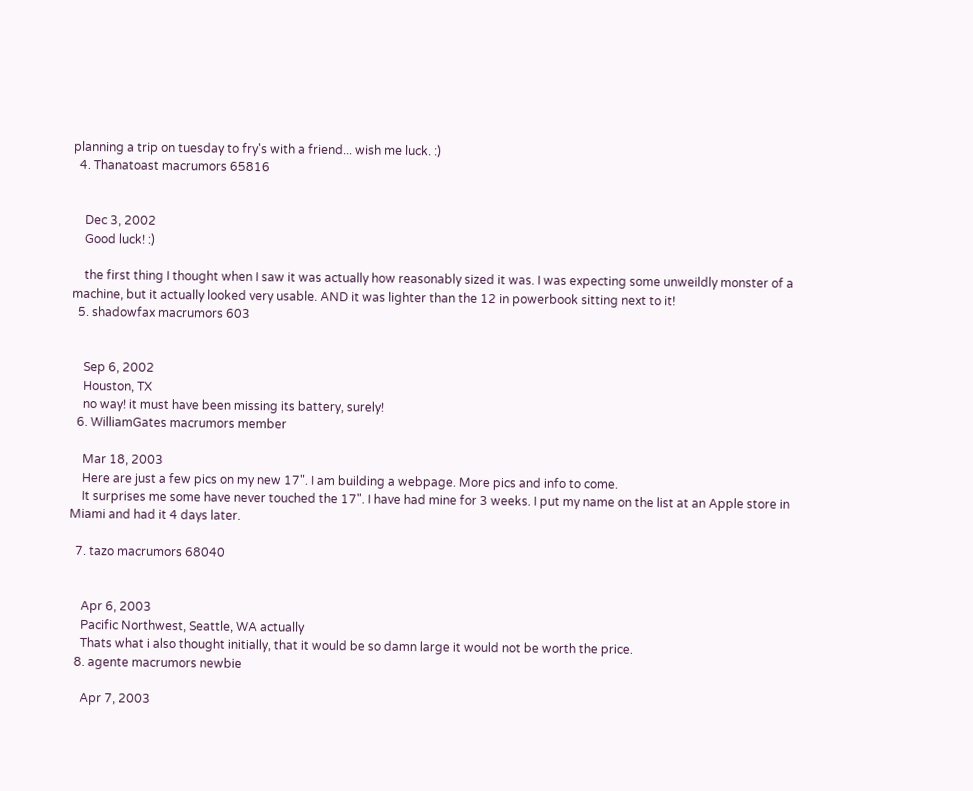planning a trip on tuesday to fry's with a friend... wish me luck. :)
  4. Thanatoast macrumors 65816


    Dec 3, 2002
    Good luck! :)

    the first thing I thought when I saw it was actually how reasonably sized it was. I was expecting some unweildly monster of a machine, but it actually looked very usable. AND it was lighter than the 12 in powerbook sitting next to it!
  5. shadowfax macrumors 603


    Sep 6, 2002
    Houston, TX
    no way! it must have been missing its battery, surely!
  6. WilliamGates macrumors member

    Mar 18, 2003
    Here are just a few pics on my new 17". I am building a webpage. More pics and info to come.
    It surprises me some have never touched the 17". I have had mine for 3 weeks. I put my name on the list at an Apple store in Miami and had it 4 days later.

  7. tazo macrumors 68040


    Apr 6, 2003
    Pacific Northwest, Seattle, WA actually
    Thats what i also thought initially, that it would be so damn large it would not be worth the price.
  8. agente macrumors newbie

    Apr 7, 2003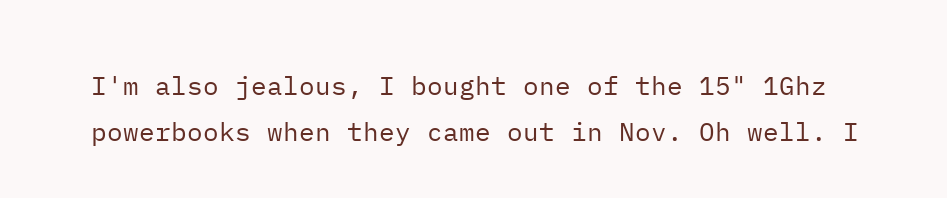I'm also jealous, I bought one of the 15" 1Ghz powerbooks when they came out in Nov. Oh well. I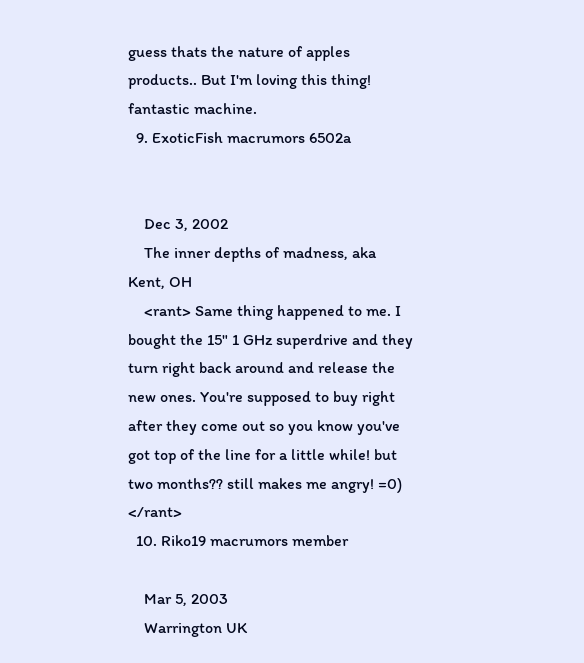guess thats the nature of apples products.. But I'm loving this thing! fantastic machine.
  9. ExoticFish macrumors 6502a


    Dec 3, 2002
    The inner depths of madness, aka Kent, OH
    <rant> Same thing happened to me. I bought the 15" 1 GHz superdrive and they turn right back around and release the new ones. You're supposed to buy right after they come out so you know you've got top of the line for a little while! but two months?? still makes me angry! =0) </rant>
  10. Riko19 macrumors member

    Mar 5, 2003
    Warrington UK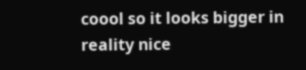coool so it looks bigger in reality nice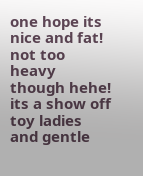one hope its nice and fat! not too heavy though hehe! its a show off toy ladies and gentle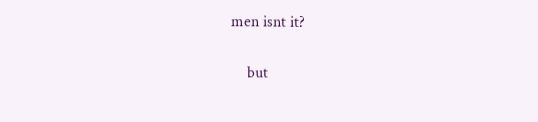men isnt it?

    but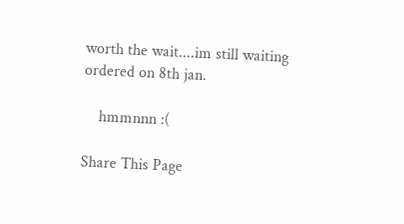worth the wait....im still waiting ordered on 8th jan.

    hmmnnn :(

Share This Page